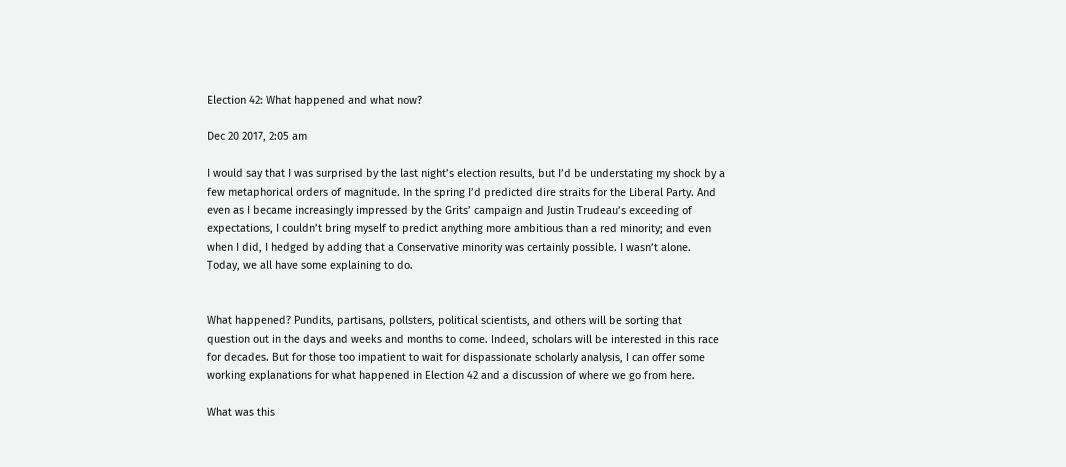Election 42: What happened and what now?

Dec 20 2017, 2:05 am

I would say that I was surprised by the last night’s election results, but I’d be understating my shock by a few metaphorical orders of magnitude. In the spring I’d predicted dire straits for the Liberal Party. And even as I became increasingly impressed by the Grits’ campaign and Justin Trudeau’s exceeding of expectations, I couldn’t bring myself to predict anything more ambitious than a red minority; and even when I did, I hedged by adding that a Conservative minority was certainly possible. I wasn’t alone. Today, we all have some explaining to do.


What happened? Pundits, partisans, pollsters, political scientists, and others will be sorting that question out in the days and weeks and months to come. Indeed, scholars will be interested in this race for decades. But for those too impatient to wait for dispassionate scholarly analysis, I can offer some working explanations for what happened in Election 42 and a discussion of where we go from here.

What was this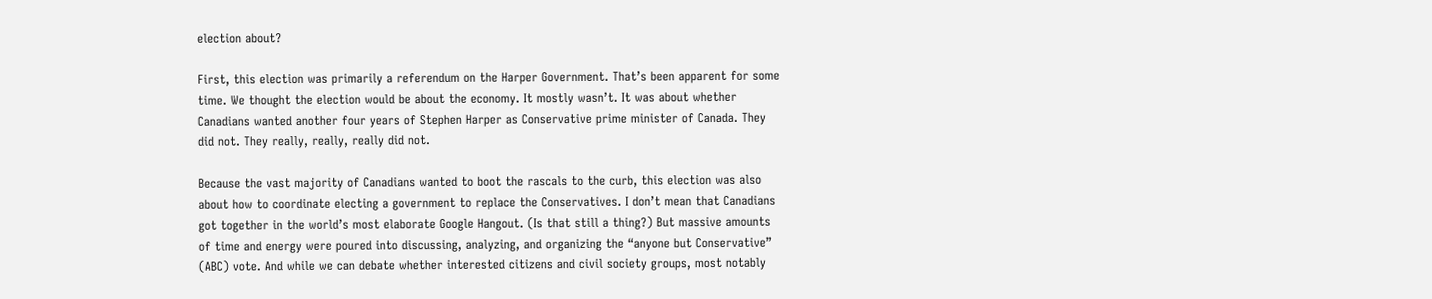election about?

First, this election was primarily a referendum on the Harper Government. That’s been apparent for some time. We thought the election would be about the economy. It mostly wasn’t. It was about whether Canadians wanted another four years of Stephen Harper as Conservative prime minister of Canada. They did not. They really, really, really did not.

Because the vast majority of Canadians wanted to boot the rascals to the curb, this election was also about how to coordinate electing a government to replace the Conservatives. I don’t mean that Canadians got together in the world’s most elaborate Google Hangout. (Is that still a thing?) But massive amounts of time and energy were poured into discussing, analyzing, and organizing the “anyone but Conservative” (ABC) vote. And while we can debate whether interested citizens and civil society groups, most notably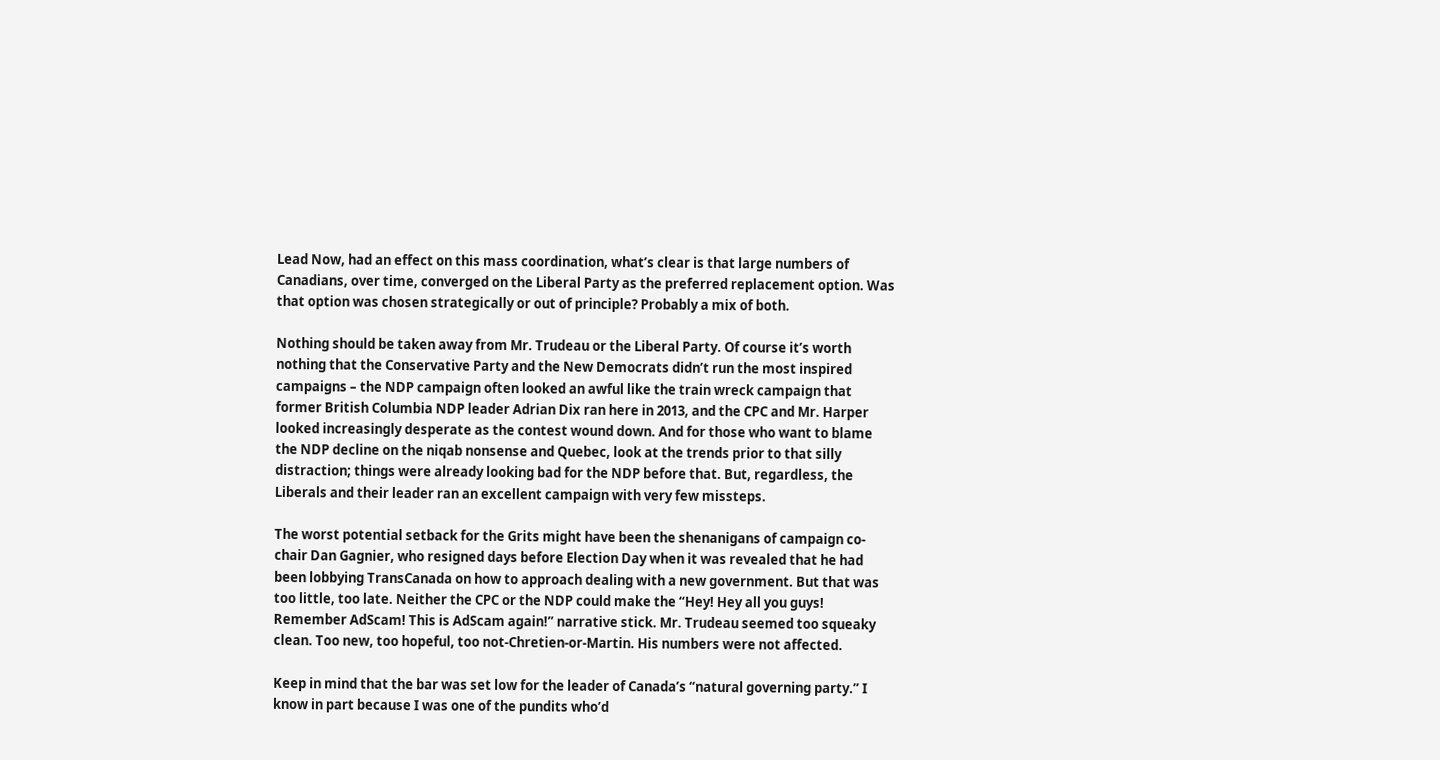Lead Now, had an effect on this mass coordination, what’s clear is that large numbers of Canadians, over time, converged on the Liberal Party as the preferred replacement option. Was that option was chosen strategically or out of principle? Probably a mix of both.

Nothing should be taken away from Mr. Trudeau or the Liberal Party. Of course it’s worth nothing that the Conservative Party and the New Democrats didn’t run the most inspired campaigns – the NDP campaign often looked an awful like the train wreck campaign that former British Columbia NDP leader Adrian Dix ran here in 2013, and the CPC and Mr. Harper looked increasingly desperate as the contest wound down. And for those who want to blame the NDP decline on the niqab nonsense and Quebec, look at the trends prior to that silly distraction; things were already looking bad for the NDP before that. But, regardless, the Liberals and their leader ran an excellent campaign with very few missteps.

The worst potential setback for the Grits might have been the shenanigans of campaign co-chair Dan Gagnier, who resigned days before Election Day when it was revealed that he had been lobbying TransCanada on how to approach dealing with a new government. But that was too little, too late. Neither the CPC or the NDP could make the “Hey! Hey all you guys! Remember AdScam! This is AdScam again!” narrative stick. Mr. Trudeau seemed too squeaky clean. Too new, too hopeful, too not-Chretien-or-Martin. His numbers were not affected.

Keep in mind that the bar was set low for the leader of Canada’s “natural governing party.” I know in part because I was one of the pundits who’d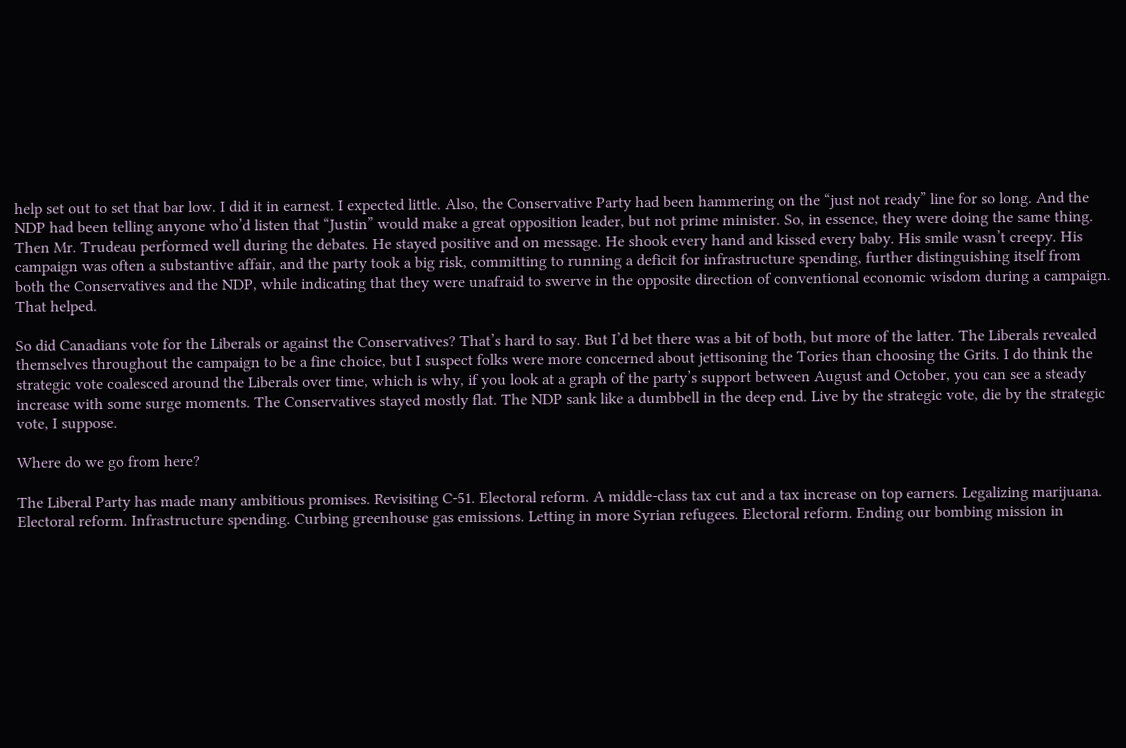help set out to set that bar low. I did it in earnest. I expected little. Also, the Conservative Party had been hammering on the “just not ready” line for so long. And the NDP had been telling anyone who’d listen that “Justin” would make a great opposition leader, but not prime minister. So, in essence, they were doing the same thing. Then Mr. Trudeau performed well during the debates. He stayed positive and on message. He shook every hand and kissed every baby. His smile wasn’t creepy. His campaign was often a substantive affair, and the party took a big risk, committing to running a deficit for infrastructure spending, further distinguishing itself from both the Conservatives and the NDP, while indicating that they were unafraid to swerve in the opposite direction of conventional economic wisdom during a campaign. That helped.

So did Canadians vote for the Liberals or against the Conservatives? That’s hard to say. But I’d bet there was a bit of both, but more of the latter. The Liberals revealed themselves throughout the campaign to be a fine choice, but I suspect folks were more concerned about jettisoning the Tories than choosing the Grits. I do think the strategic vote coalesced around the Liberals over time, which is why, if you look at a graph of the party’s support between August and October, you can see a steady increase with some surge moments. The Conservatives stayed mostly flat. The NDP sank like a dumbbell in the deep end. Live by the strategic vote, die by the strategic vote, I suppose.

Where do we go from here?

The Liberal Party has made many ambitious promises. Revisiting C-51. Electoral reform. A middle-class tax cut and a tax increase on top earners. Legalizing marijuana. Electoral reform. Infrastructure spending. Curbing greenhouse gas emissions. Letting in more Syrian refugees. Electoral reform. Ending our bombing mission in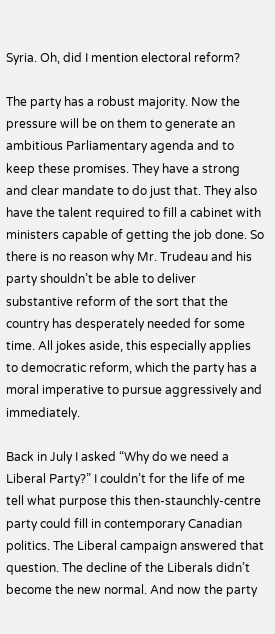Syria. Oh, did I mention electoral reform?

The party has a robust majority. Now the pressure will be on them to generate an ambitious Parliamentary agenda and to keep these promises. They have a strong and clear mandate to do just that. They also have the talent required to fill a cabinet with ministers capable of getting the job done. So there is no reason why Mr. Trudeau and his party shouldn’t be able to deliver substantive reform of the sort that the country has desperately needed for some time. All jokes aside, this especially applies to democratic reform, which the party has a moral imperative to pursue aggressively and immediately.

Back in July I asked “Why do we need a Liberal Party?” I couldn’t for the life of me tell what purpose this then-staunchly-centre party could fill in contemporary Canadian politics. The Liberal campaign answered that question. The decline of the Liberals didn’t become the new normal. And now the party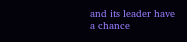and its leader have a chance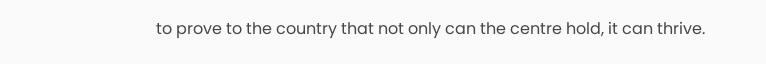to prove to the country that not only can the centre hold, it can thrive.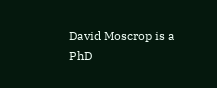David Moscrop is a PhD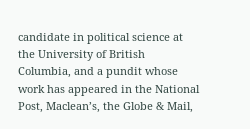candidate in political science at the University of British Columbia, and a pundit whose work has appeared in the National Post, Maclean’s, the Globe & Mail,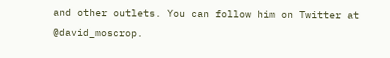and other outlets. You can follow him on Twitter at @david_moscrop.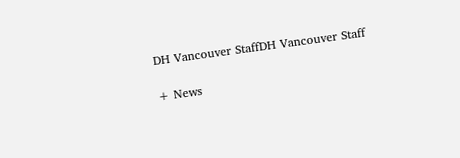DH Vancouver StaffDH Vancouver Staff

+ News